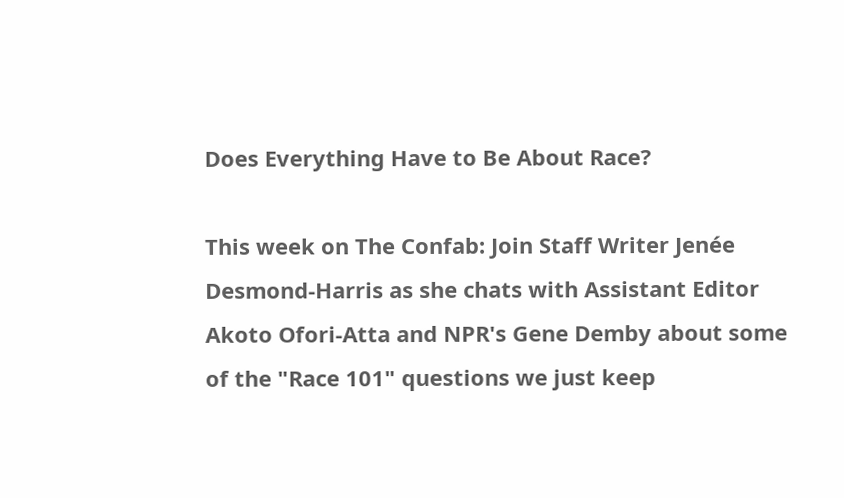Does Everything Have to Be About Race?

This week on The Confab: Join Staff Writer Jenée Desmond-Harris as she chats with Assistant Editor Akoto Ofori-Atta and NPR's Gene Demby about some of the "Race 101" questions we just keep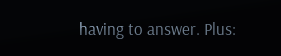having to answer. Plus: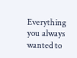Everything you always wanted to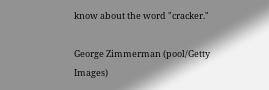know about the word "cracker."

George Zimmerman (pool/Getty Images)